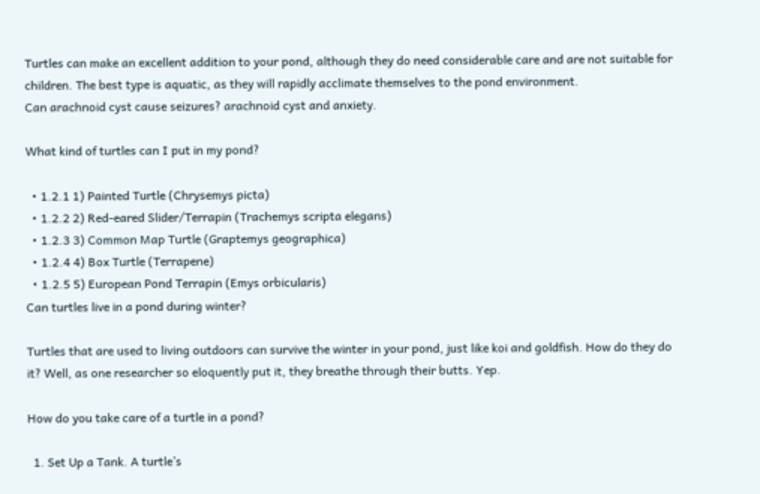Turtles can make an excellent addition to your pond, although they do need considerable care and are not suitable for children. The best type is aquatic, as they will rapidly acclimate themselves to the pond environment.
Can arachnoid cyst cause seizures? arachnoid cyst and anxiety.

What kind of turtles can I put in my pond?

  • 1.2.1 1) Painted Turtle (Chrysemys picta)
  • 1.2.2 2) Red-eared Slider/Terrapin (Trachemys scripta elegans)
  • 1.2.3 3) Common Map Turtle (Graptemys geographica)
  • 1.2.4 4) Box Turtle (Terrapene)
  • 1.2.5 5) European Pond Terrapin (Emys orbicularis)
Can turtles live in a pond during winter?

Turtles that are used to living outdoors can survive the winter in your pond, just like koi and goldfish. How do they do it? Well, as one researcher so eloquently put it, they breathe through their butts. Yep.

How do you take care of a turtle in a pond?

  1. Set Up a Tank. A turtle’s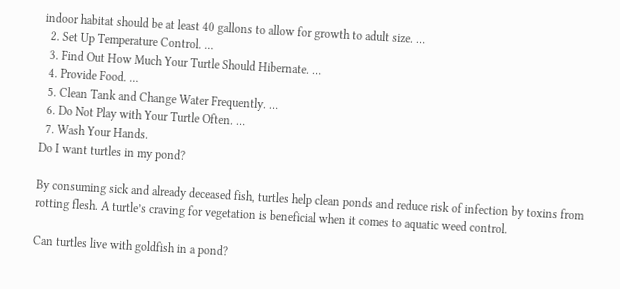indoor habitat should be at least 40 gallons to allow for growth to adult size. …
  2. Set Up Temperature Control. …
  3. Find Out How Much Your Turtle Should Hibernate. …
  4. Provide Food. …
  5. Clean Tank and Change Water Frequently. …
  6. Do Not Play with Your Turtle Often. …
  7. Wash Your Hands.
Do I want turtles in my pond?

By consuming sick and already deceased fish, turtles help clean ponds and reduce risk of infection by toxins from rotting flesh. A turtle’s craving for vegetation is beneficial when it comes to aquatic weed control.

Can turtles live with goldfish in a pond?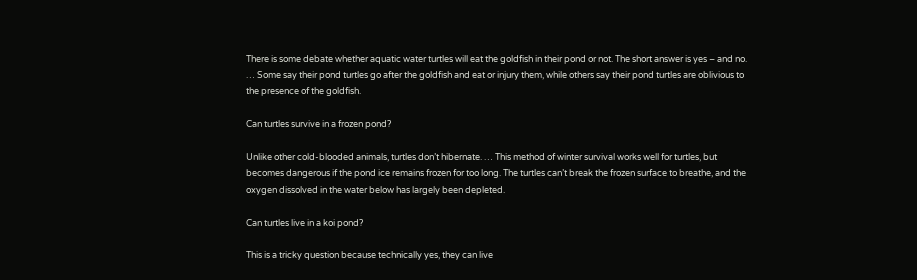There is some debate whether aquatic water turtles will eat the goldfish in their pond or not. The short answer is yes – and no. … Some say their pond turtles go after the goldfish and eat or injury them, while others say their pond turtles are oblivious to the presence of the goldfish.

Can turtles survive in a frozen pond?

Unlike other cold-blooded animals, turtles don’t hibernate. … This method of winter survival works well for turtles, but becomes dangerous if the pond ice remains frozen for too long. The turtles can’t break the frozen surface to breathe, and the oxygen dissolved in the water below has largely been depleted.

Can turtles live in a koi pond?

This is a tricky question because technically yes, they can live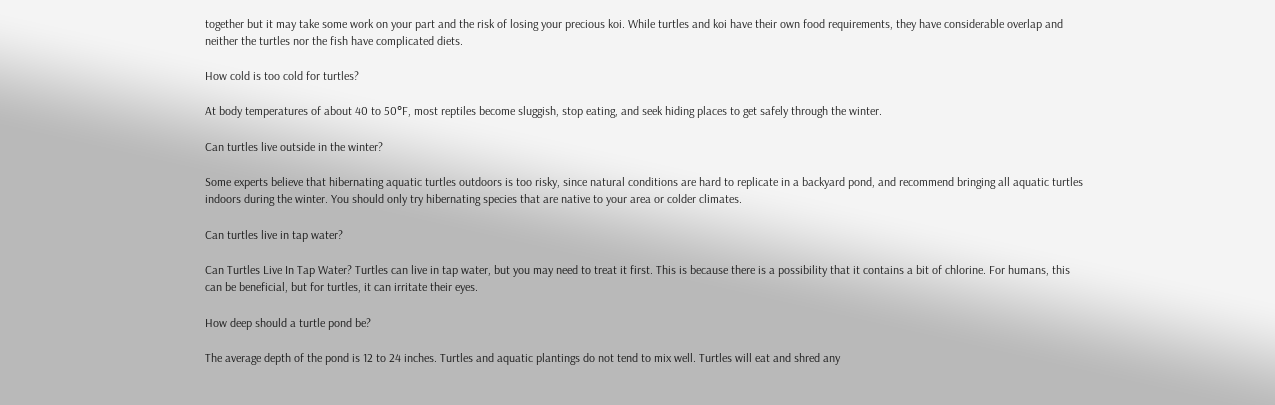together but it may take some work on your part and the risk of losing your precious koi. While turtles and koi have their own food requirements, they have considerable overlap and neither the turtles nor the fish have complicated diets.

How cold is too cold for turtles?

At body temperatures of about 40 to 50°F, most reptiles become sluggish, stop eating, and seek hiding places to get safely through the winter.

Can turtles live outside in the winter?

Some experts believe that hibernating aquatic turtles outdoors is too risky, since natural conditions are hard to replicate in a backyard pond, and recommend bringing all aquatic turtles indoors during the winter. You should only try hibernating species that are native to your area or colder climates.

Can turtles live in tap water?

Can Turtles Live In Tap Water? Turtles can live in tap water, but you may need to treat it first. This is because there is a possibility that it contains a bit of chlorine. For humans, this can be beneficial, but for turtles, it can irritate their eyes.

How deep should a turtle pond be?

The average depth of the pond is 12 to 24 inches. Turtles and aquatic plantings do not tend to mix well. Turtles will eat and shred any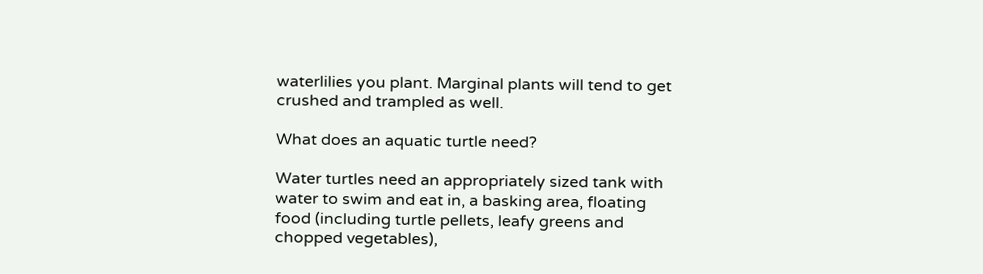waterlilies you plant. Marginal plants will tend to get crushed and trampled as well.

What does an aquatic turtle need?

Water turtles need an appropriately sized tank with water to swim and eat in, a basking area, floating food (including turtle pellets, leafy greens and chopped vegetables),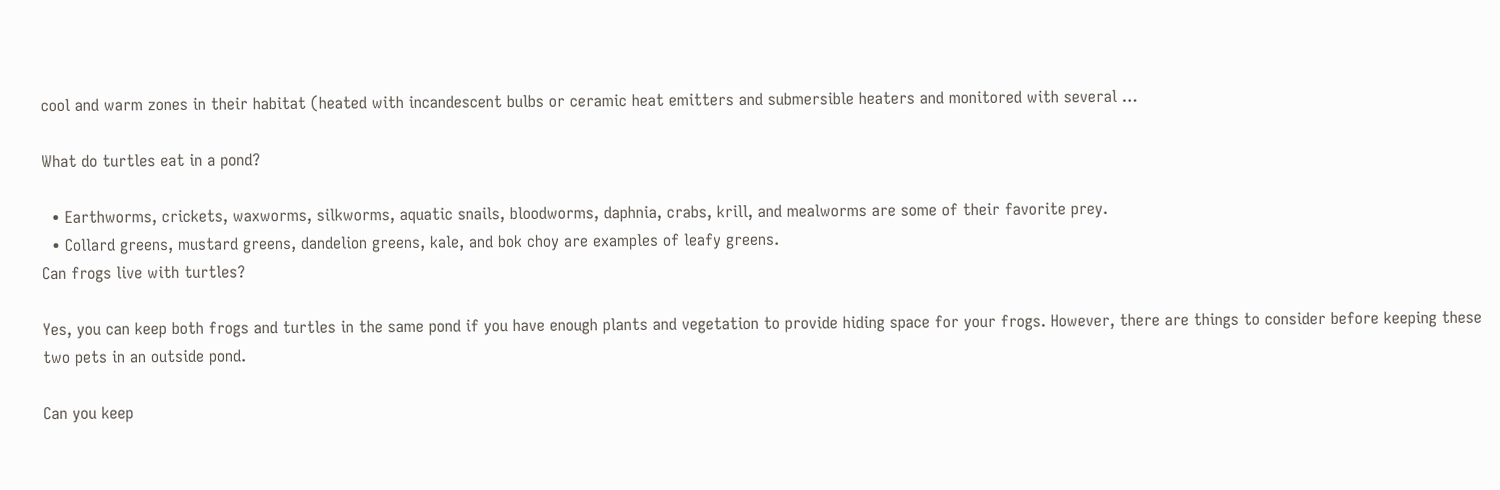cool and warm zones in their habitat (heated with incandescent bulbs or ceramic heat emitters and submersible heaters and monitored with several …

What do turtles eat in a pond?

  • Earthworms, crickets, waxworms, silkworms, aquatic snails, bloodworms, daphnia, crabs, krill, and mealworms are some of their favorite prey.
  • Collard greens, mustard greens, dandelion greens, kale, and bok choy are examples of leafy greens.
Can frogs live with turtles?

Yes, you can keep both frogs and turtles in the same pond if you have enough plants and vegetation to provide hiding space for your frogs. However, there are things to consider before keeping these two pets in an outside pond.

Can you keep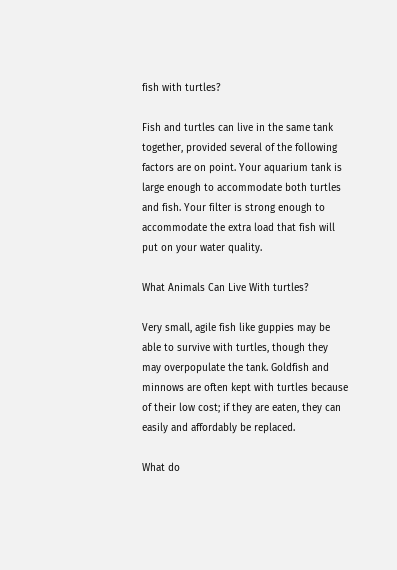fish with turtles?

Fish and turtles can live in the same tank together, provided several of the following factors are on point. Your aquarium tank is large enough to accommodate both turtles and fish. Your filter is strong enough to accommodate the extra load that fish will put on your water quality.

What Animals Can Live With turtles?

Very small, agile fish like guppies may be able to survive with turtles, though they may overpopulate the tank. Goldfish and minnows are often kept with turtles because of their low cost; if they are eaten, they can easily and affordably be replaced.

What do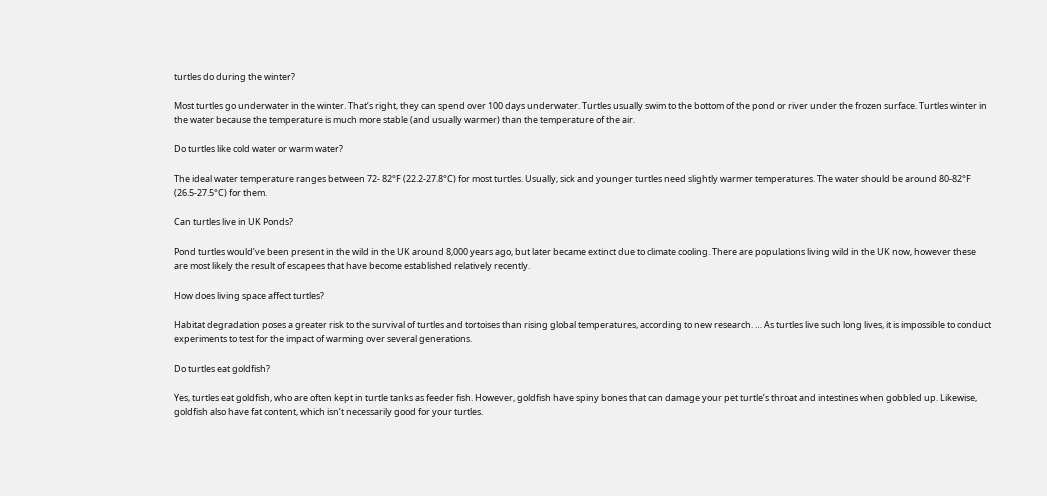turtles do during the winter?

Most turtles go underwater in the winter. That’s right, they can spend over 100 days underwater. Turtles usually swim to the bottom of the pond or river under the frozen surface. Turtles winter in the water because the temperature is much more stable (and usually warmer) than the temperature of the air.

Do turtles like cold water or warm water?

The ideal water temperature ranges between 72- 82°F (22.2-27.8°C) for most turtles. Usually, sick and younger turtles need slightly warmer temperatures. The water should be around 80-82°F (26.5-27.5°C) for them.

Can turtles live in UK Ponds?

Pond turtles would’ve been present in the wild in the UK around 8,000 years ago, but later became extinct due to climate cooling. There are populations living wild in the UK now, however these are most likely the result of escapees that have become established relatively recently.

How does living space affect turtles?

Habitat degradation poses a greater risk to the survival of turtles and tortoises than rising global temperatures, according to new research. … As turtles live such long lives, it is impossible to conduct experiments to test for the impact of warming over several generations.

Do turtles eat goldfish?

Yes, turtles eat goldfish, who are often kept in turtle tanks as feeder fish. However, goldfish have spiny bones that can damage your pet turtle’s throat and intestines when gobbled up. Likewise, goldfish also have fat content, which isn’t necessarily good for your turtles.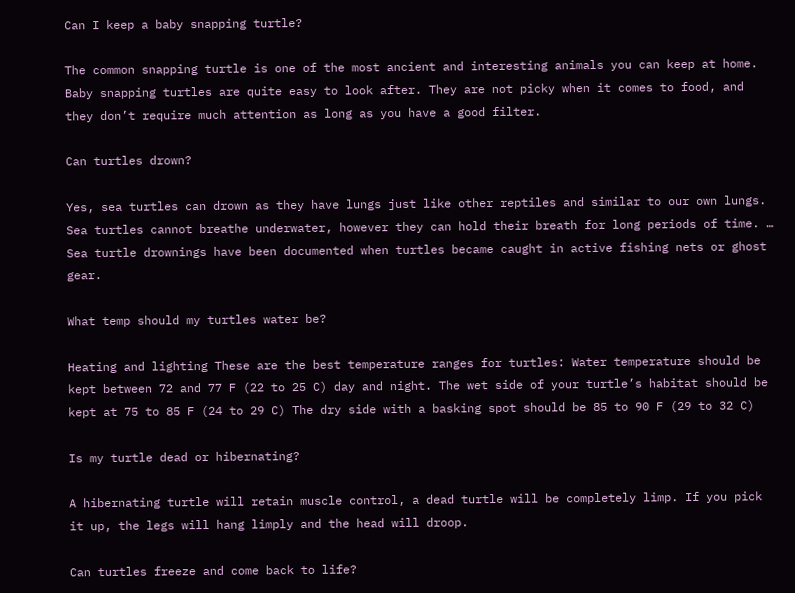Can I keep a baby snapping turtle?

The common snapping turtle is one of the most ancient and interesting animals you can keep at home. Baby snapping turtles are quite easy to look after. They are not picky when it comes to food, and they don’t require much attention as long as you have a good filter.

Can turtles drown?

Yes, sea turtles can drown as they have lungs just like other reptiles and similar to our own lungs. Sea turtles cannot breathe underwater, however they can hold their breath for long periods of time. … Sea turtle drownings have been documented when turtles became caught in active fishing nets or ghost gear.

What temp should my turtles water be?

Heating and lighting These are the best temperature ranges for turtles: Water temperature should be kept between 72 and 77 F (22 to 25 C) day and night. The wet side of your turtle’s habitat should be kept at 75 to 85 F (24 to 29 C) The dry side with a basking spot should be 85 to 90 F (29 to 32 C)

Is my turtle dead or hibernating?

A hibernating turtle will retain muscle control, a dead turtle will be completely limp. If you pick it up, the legs will hang limply and the head will droop.

Can turtles freeze and come back to life?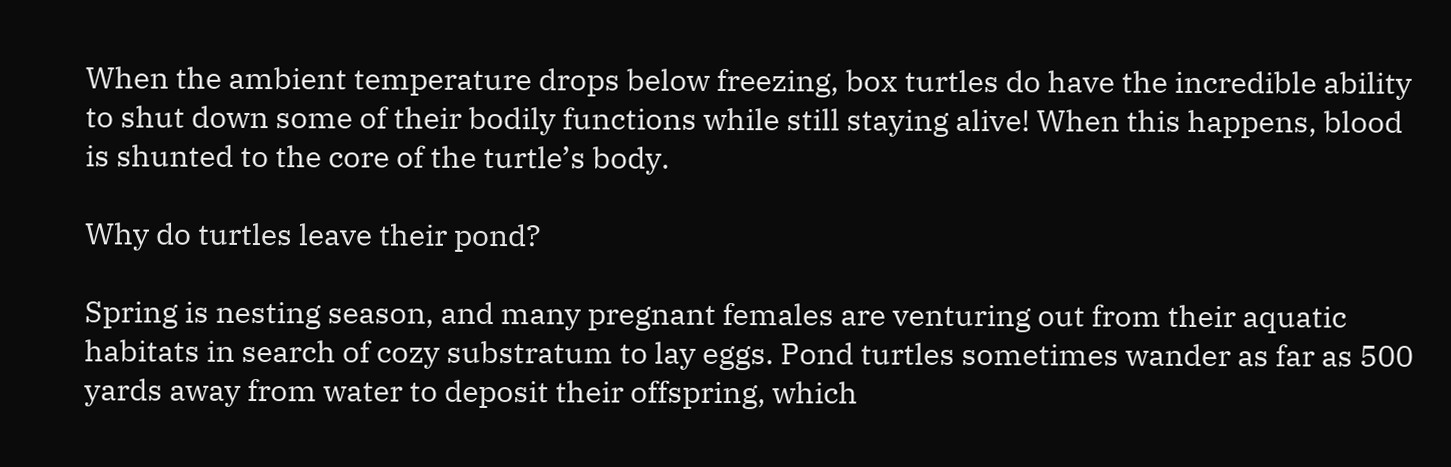When the ambient temperature drops below freezing, box turtles do have the incredible ability to shut down some of their bodily functions while still staying alive! When this happens, blood is shunted to the core of the turtle’s body.

Why do turtles leave their pond?

Spring is nesting season, and many pregnant females are venturing out from their aquatic habitats in search of cozy substratum to lay eggs. Pond turtles sometimes wander as far as 500 yards away from water to deposit their offspring, which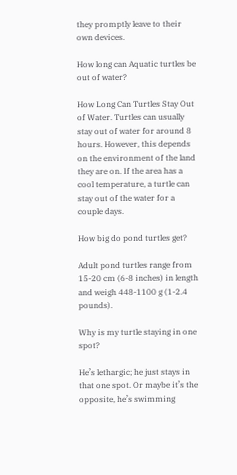they promptly leave to their own devices.

How long can Aquatic turtles be out of water?

How Long Can Turtles Stay Out of Water. Turtles can usually stay out of water for around 8 hours. However, this depends on the environment of the land they are on. If the area has a cool temperature, a turtle can stay out of the water for a couple days.

How big do pond turtles get?

Adult pond turtles range from 15-20 cm (6-8 inches) in length and weigh 448-1100 g (1-2.4 pounds).

Why is my turtle staying in one spot?

He’s lethargic; he just stays in that one spot. Or maybe it’s the opposite, he’s swimming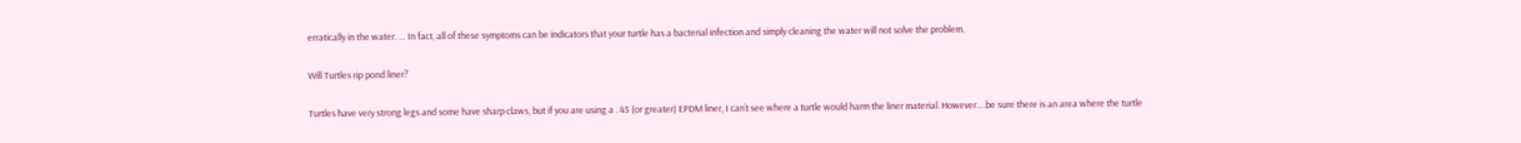erratically in the water. … In fact, all of these symptoms can be indicators that your turtle has a bacterial infection and simply cleaning the water will not solve the problem.

Will Turtles rip pond liner?

Turtles have very strong legs and some have sharp claws, but if you are using a . 45 (or greater) EPDM liner, I can’t see where a turtle would harm the liner material. However….be sure there is an area where the turtle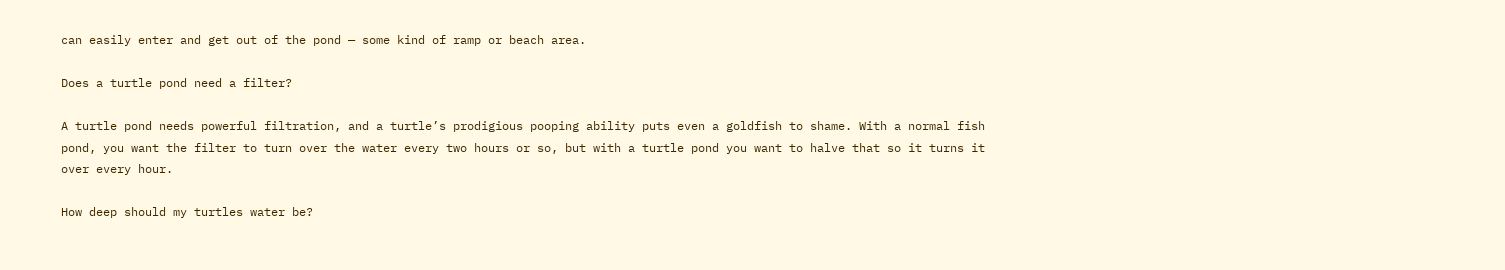can easily enter and get out of the pond — some kind of ramp or beach area.

Does a turtle pond need a filter?

A turtle pond needs powerful filtration, and a turtle’s prodigious pooping ability puts even a goldfish to shame. With a normal fish pond, you want the filter to turn over the water every two hours or so, but with a turtle pond you want to halve that so it turns it over every hour.

How deep should my turtles water be?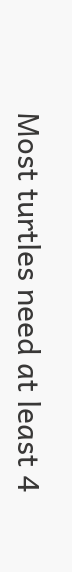Most turtles need at least 4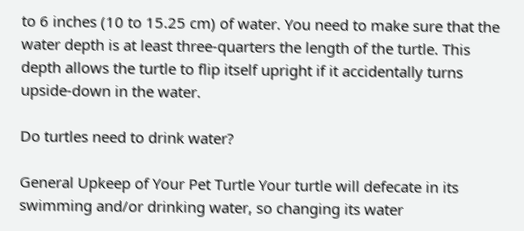to 6 inches (10 to 15.25 cm) of water. You need to make sure that the water depth is at least three-quarters the length of the turtle. This depth allows the turtle to flip itself upright if it accidentally turns upside-down in the water.

Do turtles need to drink water?

General Upkeep of Your Pet Turtle Your turtle will defecate in its swimming and/or drinking water, so changing its water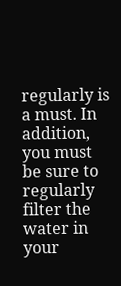regularly is a must. In addition, you must be sure to regularly filter the water in your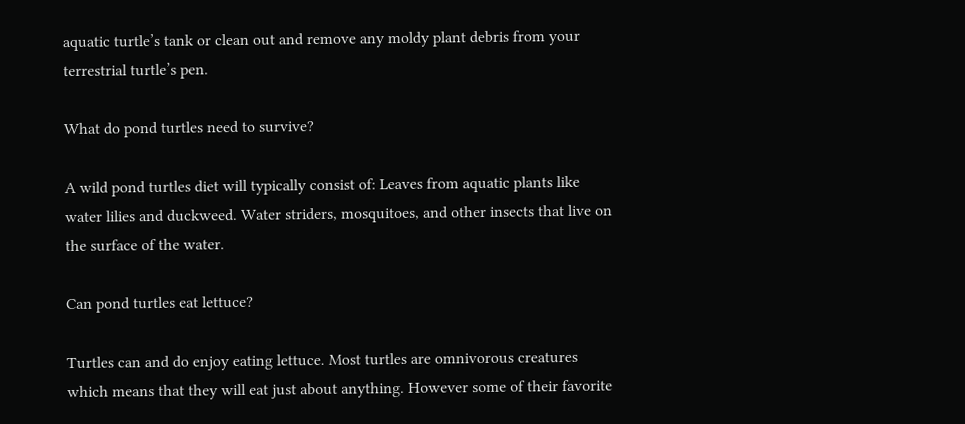aquatic turtle’s tank or clean out and remove any moldy plant debris from your terrestrial turtle’s pen.

What do pond turtles need to survive?

A wild pond turtles diet will typically consist of: Leaves from aquatic plants like water lilies and duckweed. Water striders, mosquitoes, and other insects that live on the surface of the water.

Can pond turtles eat lettuce?

Turtles can and do enjoy eating lettuce. Most turtles are omnivorous creatures which means that they will eat just about anything. However some of their favorite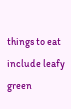things to eat include leafy green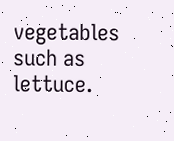vegetables such as lettuce.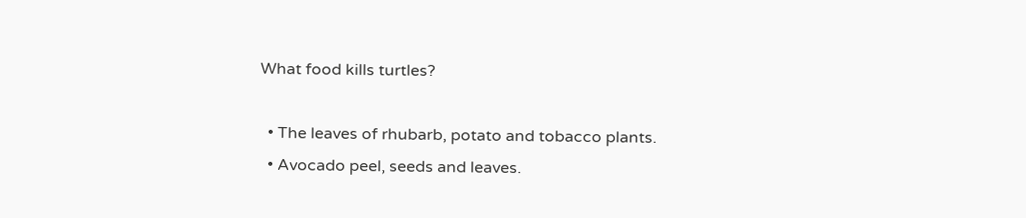What food kills turtles?

  • The leaves of rhubarb, potato and tobacco plants.
  • Avocado peel, seeds and leaves.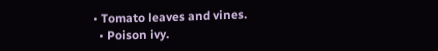• Tomato leaves and vines.
  • Poison ivy.